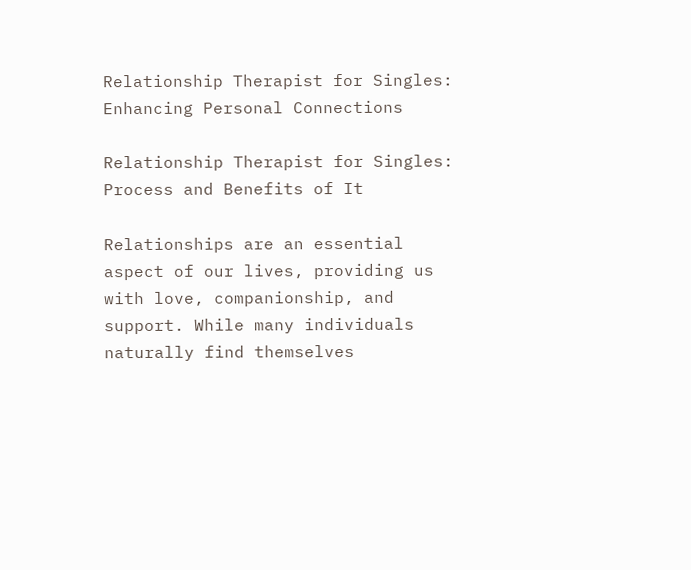Relationship Therapist for Singles: Enhancing Personal Connections

Relationship Therapist for Singles: Process and Benefits of It

Relationships are an essential aspect of our lives, providing us with love, companionship, and support. While many individuals naturally find themselves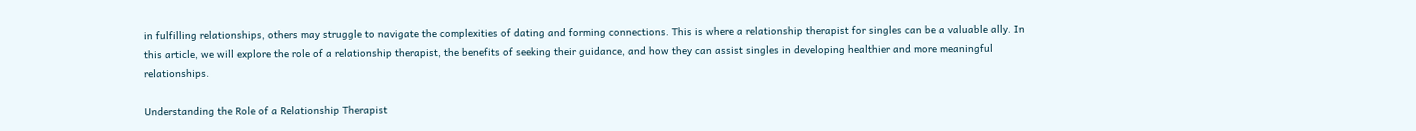in fulfilling relationships, others may struggle to navigate the complexities of dating and forming connections. This is where a relationship therapist for singles can be a valuable ally. In this article, we will explore the role of a relationship therapist, the benefits of seeking their guidance, and how they can assist singles in developing healthier and more meaningful relationships.

Understanding the Role of a Relationship Therapist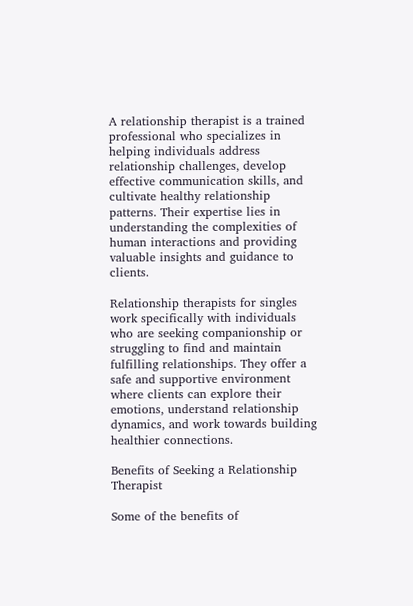A relationship therapist is a trained professional who specializes in helping individuals address relationship challenges, develop effective communication skills, and cultivate healthy relationship patterns. Their expertise lies in understanding the complexities of human interactions and providing valuable insights and guidance to clients.

Relationship therapists for singles work specifically with individuals who are seeking companionship or struggling to find and maintain fulfilling relationships. They offer a safe and supportive environment where clients can explore their emotions, understand relationship dynamics, and work towards building healthier connections.

Benefits of Seeking a Relationship Therapist

Some of the benefits of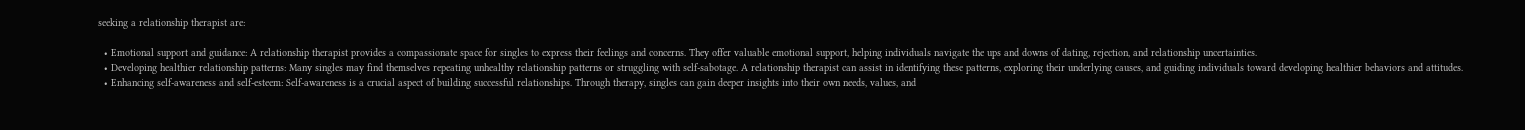seeking a relationship therapist are:

  • Emotional support and guidance: A relationship therapist provides a compassionate space for singles to express their feelings and concerns. They offer valuable emotional support, helping individuals navigate the ups and downs of dating, rejection, and relationship uncertainties.
  • Developing healthier relationship patterns: Many singles may find themselves repeating unhealthy relationship patterns or struggling with self-sabotage. A relationship therapist can assist in identifying these patterns, exploring their underlying causes, and guiding individuals toward developing healthier behaviors and attitudes.
  • Enhancing self-awareness and self-esteem: Self-awareness is a crucial aspect of building successful relationships. Through therapy, singles can gain deeper insights into their own needs, values, and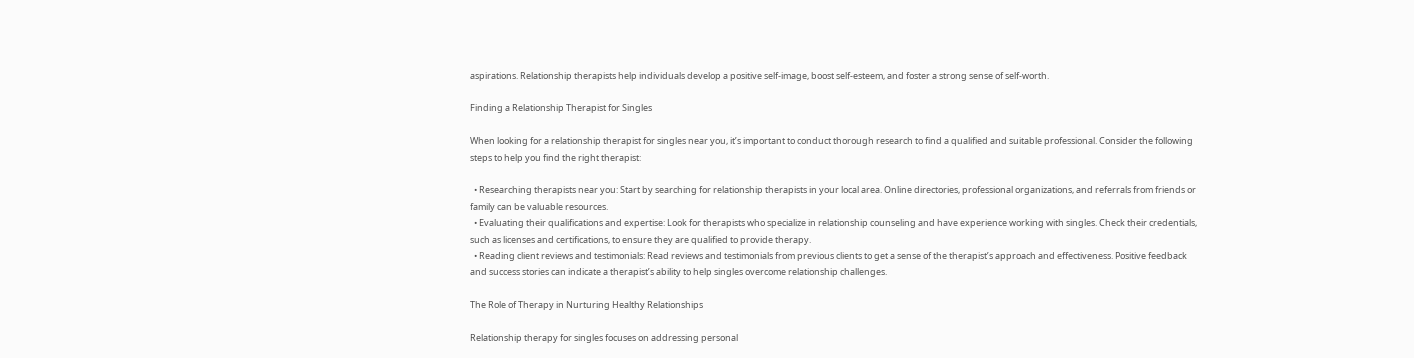aspirations. Relationship therapists help individuals develop a positive self-image, boost self-esteem, and foster a strong sense of self-worth.

Finding a Relationship Therapist for Singles

When looking for a relationship therapist for singles near you, it’s important to conduct thorough research to find a qualified and suitable professional. Consider the following steps to help you find the right therapist:

  • Researching therapists near you: Start by searching for relationship therapists in your local area. Online directories, professional organizations, and referrals from friends or family can be valuable resources.
  • Evaluating their qualifications and expertise: Look for therapists who specialize in relationship counseling and have experience working with singles. Check their credentials, such as licenses and certifications, to ensure they are qualified to provide therapy.
  • Reading client reviews and testimonials: Read reviews and testimonials from previous clients to get a sense of the therapist’s approach and effectiveness. Positive feedback and success stories can indicate a therapist’s ability to help singles overcome relationship challenges.

The Role of Therapy in Nurturing Healthy Relationships

Relationship therapy for singles focuses on addressing personal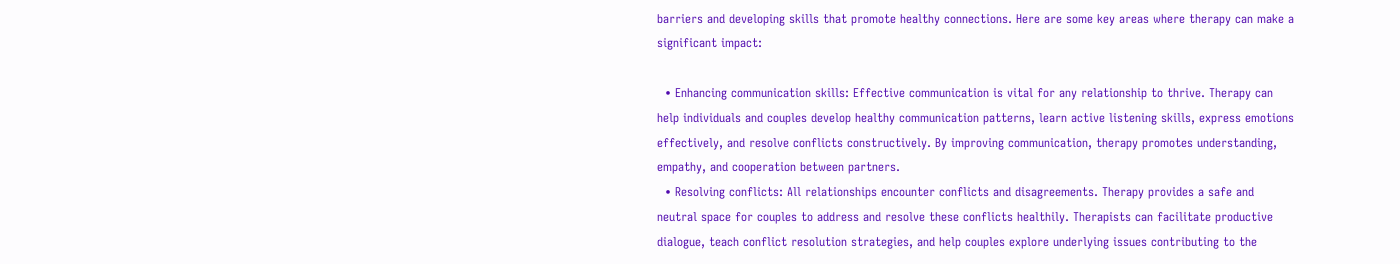barriers and developing skills that promote healthy connections. Here are some key areas where therapy can make a significant impact:

  • Enhancing communication skills: Effective communication is vital for any relationship to thrive. Therapy can help individuals and couples develop healthy communication patterns, learn active listening skills, express emotions effectively, and resolve conflicts constructively. By improving communication, therapy promotes understanding, empathy, and cooperation between partners.
  • Resolving conflicts: All relationships encounter conflicts and disagreements. Therapy provides a safe and neutral space for couples to address and resolve these conflicts healthily. Therapists can facilitate productive dialogue, teach conflict resolution strategies, and help couples explore underlying issues contributing to the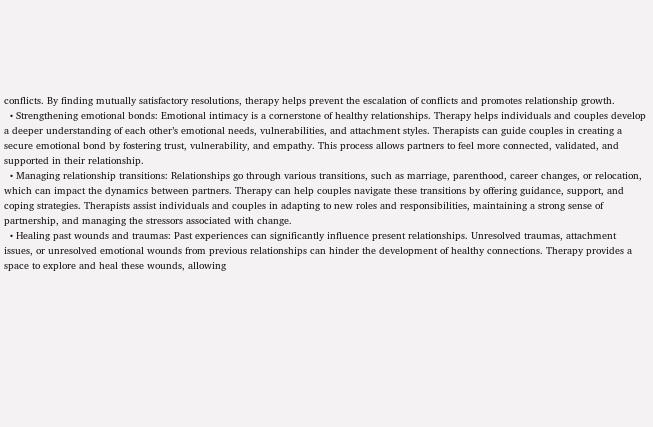conflicts. By finding mutually satisfactory resolutions, therapy helps prevent the escalation of conflicts and promotes relationship growth.
  • Strengthening emotional bonds: Emotional intimacy is a cornerstone of healthy relationships. Therapy helps individuals and couples develop a deeper understanding of each other’s emotional needs, vulnerabilities, and attachment styles. Therapists can guide couples in creating a secure emotional bond by fostering trust, vulnerability, and empathy. This process allows partners to feel more connected, validated, and supported in their relationship.
  • Managing relationship transitions: Relationships go through various transitions, such as marriage, parenthood, career changes, or relocation, which can impact the dynamics between partners. Therapy can help couples navigate these transitions by offering guidance, support, and coping strategies. Therapists assist individuals and couples in adapting to new roles and responsibilities, maintaining a strong sense of partnership, and managing the stressors associated with change.
  • Healing past wounds and traumas: Past experiences can significantly influence present relationships. Unresolved traumas, attachment issues, or unresolved emotional wounds from previous relationships can hinder the development of healthy connections. Therapy provides a space to explore and heal these wounds, allowing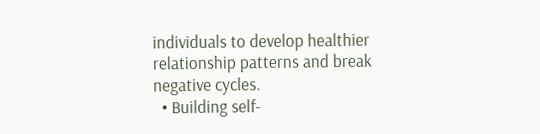individuals to develop healthier relationship patterns and break negative cycles.
  • Building self-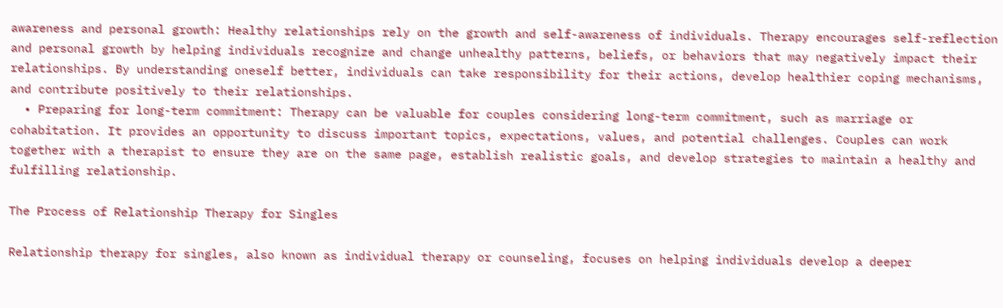awareness and personal growth: Healthy relationships rely on the growth and self-awareness of individuals. Therapy encourages self-reflection and personal growth by helping individuals recognize and change unhealthy patterns, beliefs, or behaviors that may negatively impact their relationships. By understanding oneself better, individuals can take responsibility for their actions, develop healthier coping mechanisms, and contribute positively to their relationships.
  • Preparing for long-term commitment: Therapy can be valuable for couples considering long-term commitment, such as marriage or cohabitation. It provides an opportunity to discuss important topics, expectations, values, and potential challenges. Couples can work together with a therapist to ensure they are on the same page, establish realistic goals, and develop strategies to maintain a healthy and fulfilling relationship.

The Process of Relationship Therapy for Singles

Relationship therapy for singles, also known as individual therapy or counseling, focuses on helping individuals develop a deeper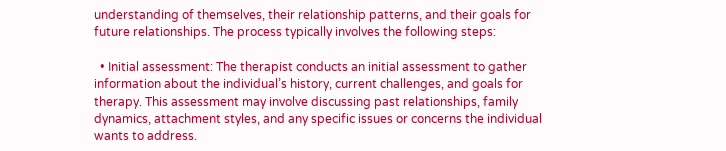understanding of themselves, their relationship patterns, and their goals for future relationships. The process typically involves the following steps:

  • Initial assessment: The therapist conducts an initial assessment to gather information about the individual’s history, current challenges, and goals for therapy. This assessment may involve discussing past relationships, family dynamics, attachment styles, and any specific issues or concerns the individual wants to address.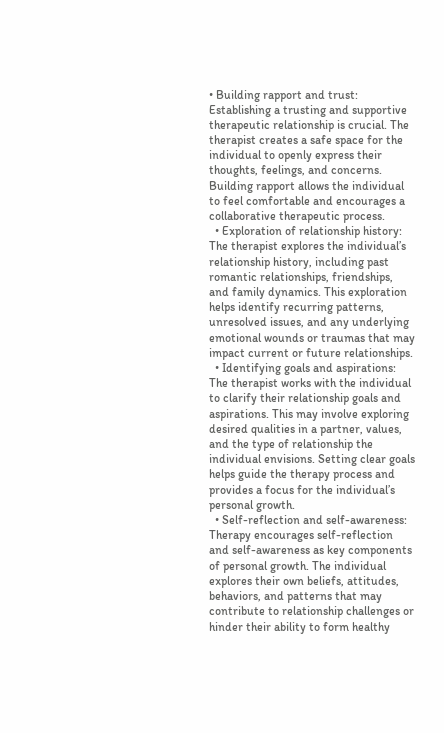• Building rapport and trust: Establishing a trusting and supportive therapeutic relationship is crucial. The therapist creates a safe space for the individual to openly express their thoughts, feelings, and concerns. Building rapport allows the individual to feel comfortable and encourages a collaborative therapeutic process.
  • Exploration of relationship history: The therapist explores the individual’s relationship history, including past romantic relationships, friendships, and family dynamics. This exploration helps identify recurring patterns, unresolved issues, and any underlying emotional wounds or traumas that may impact current or future relationships.
  • Identifying goals and aspirations: The therapist works with the individual to clarify their relationship goals and aspirations. This may involve exploring desired qualities in a partner, values, and the type of relationship the individual envisions. Setting clear goals helps guide the therapy process and provides a focus for the individual’s personal growth.
  • Self-reflection and self-awareness: Therapy encourages self-reflection and self-awareness as key components of personal growth. The individual explores their own beliefs, attitudes, behaviors, and patterns that may contribute to relationship challenges or hinder their ability to form healthy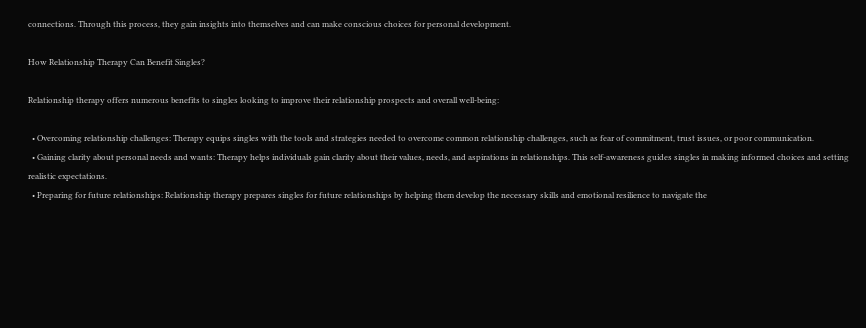connections. Through this process, they gain insights into themselves and can make conscious choices for personal development.

How Relationship Therapy Can Benefit Singles?

Relationship therapy offers numerous benefits to singles looking to improve their relationship prospects and overall well-being:

  • Overcoming relationship challenges: Therapy equips singles with the tools and strategies needed to overcome common relationship challenges, such as fear of commitment, trust issues, or poor communication.
  • Gaining clarity about personal needs and wants: Therapy helps individuals gain clarity about their values, needs, and aspirations in relationships. This self-awareness guides singles in making informed choices and setting realistic expectations.
  • Preparing for future relationships: Relationship therapy prepares singles for future relationships by helping them develop the necessary skills and emotional resilience to navigate the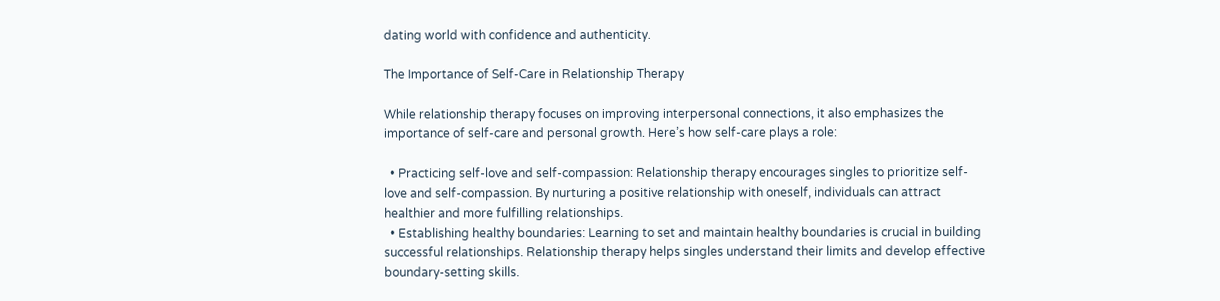dating world with confidence and authenticity.

The Importance of Self-Care in Relationship Therapy

While relationship therapy focuses on improving interpersonal connections, it also emphasizes the importance of self-care and personal growth. Here’s how self-care plays a role:

  • Practicing self-love and self-compassion: Relationship therapy encourages singles to prioritize self-love and self-compassion. By nurturing a positive relationship with oneself, individuals can attract healthier and more fulfilling relationships.
  • Establishing healthy boundaries: Learning to set and maintain healthy boundaries is crucial in building successful relationships. Relationship therapy helps singles understand their limits and develop effective boundary-setting skills.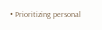• Prioritizing personal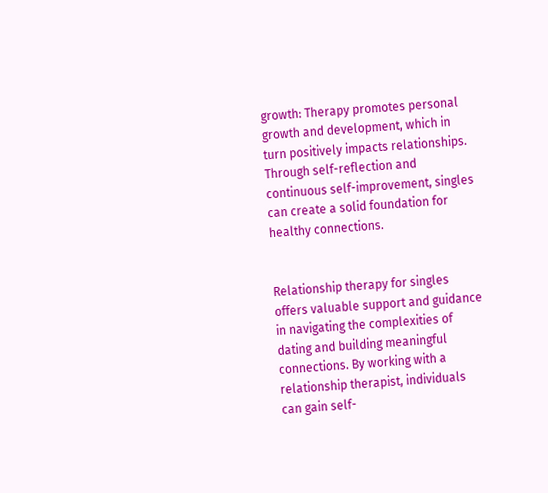growth: Therapy promotes personal growth and development, which in turn positively impacts relationships. Through self-reflection and continuous self-improvement, singles can create a solid foundation for healthy connections.


Relationship therapy for singles offers valuable support and guidance in navigating the complexities of dating and building meaningful connections. By working with a relationship therapist, individuals can gain self-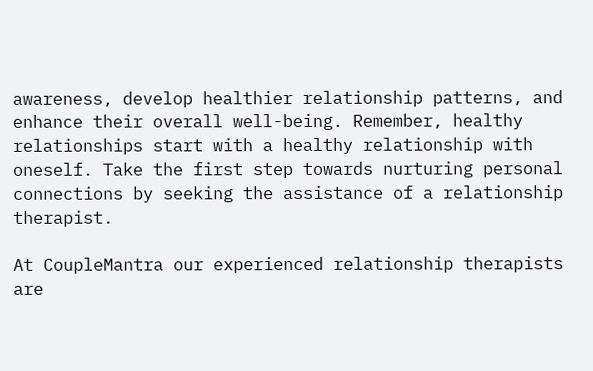awareness, develop healthier relationship patterns, and enhance their overall well-being. Remember, healthy relationships start with a healthy relationship with oneself. Take the first step towards nurturing personal connections by seeking the assistance of a relationship therapist.

At CoupleMantra our experienced relationship therapists are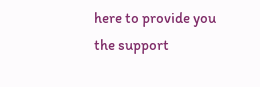here to provide you the support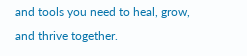and tools you need to heal, grow, and thrive together.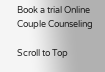Book a trial Online Couple Counseling

Scroll to Top